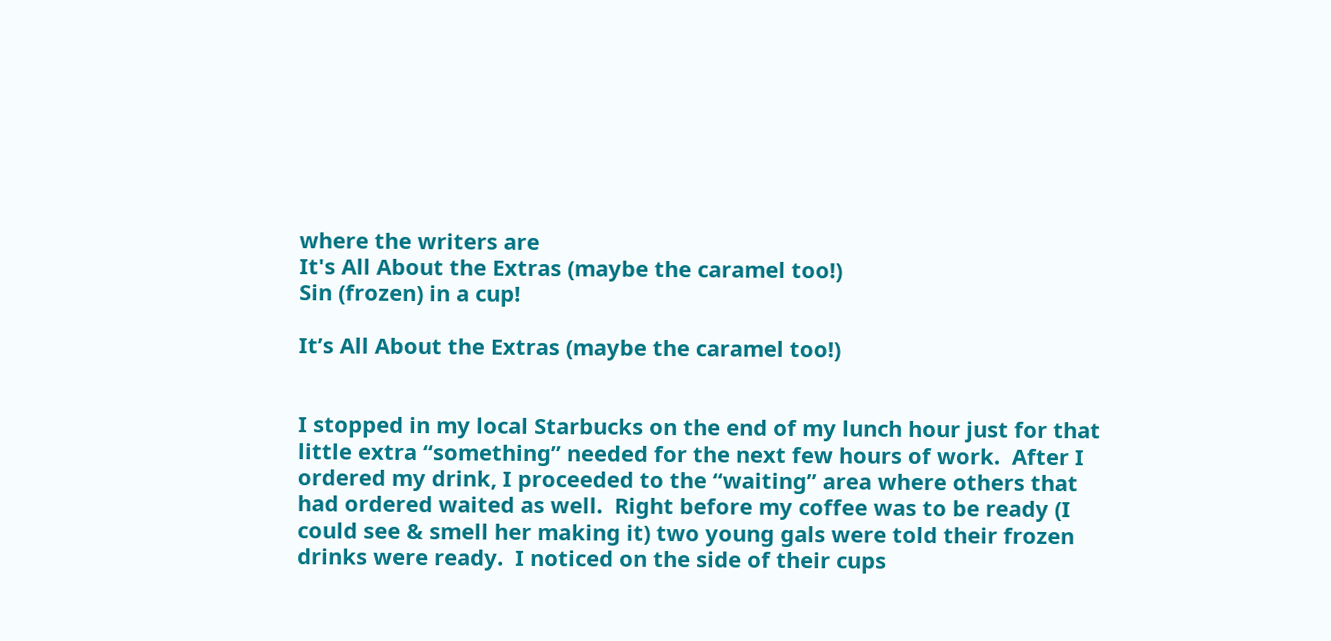where the writers are
It's All About the Extras (maybe the caramel too!)
Sin (frozen) in a cup!

It’s All About the Extras (maybe the caramel too!)


I stopped in my local Starbucks on the end of my lunch hour just for that little extra “something” needed for the next few hours of work.  After I ordered my drink, I proceeded to the “waiting” area where others that had ordered waited as well.  Right before my coffee was to be ready (I could see & smell her making it) two young gals were told their frozen drinks were ready.  I noticed on the side of their cups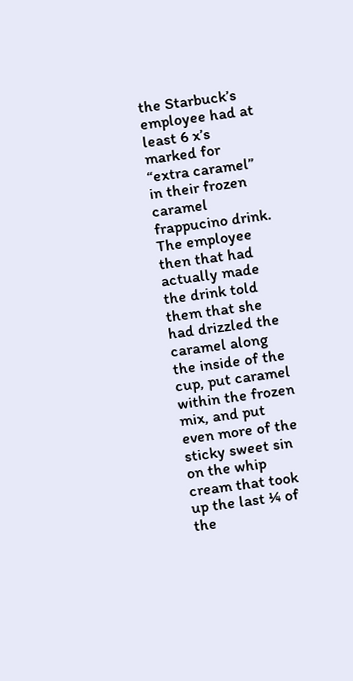the Starbuck’s employee had at least 6 x’s marked for “extra caramel” in their frozen caramel frappucino drink.  The employee then that had actually made the drink told them that she had drizzled the caramel along the inside of the cup, put caramel within the frozen mix, and put even more of the sticky sweet sin on the whip cream that took up the last ¼ of the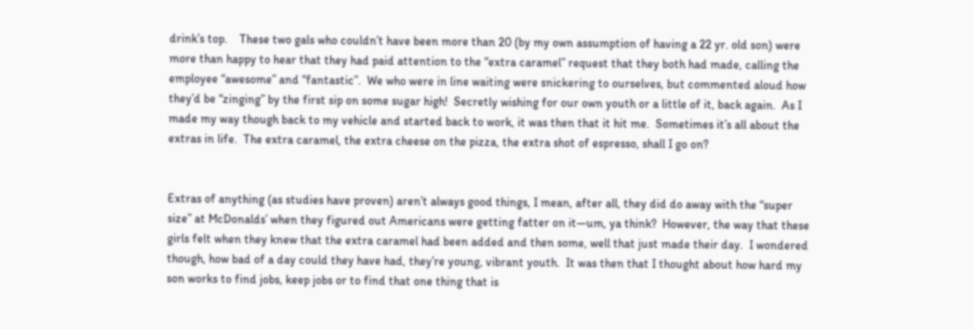drink’s top.    These two gals who couldn’t have been more than 20 (by my own assumption of having a 22 yr. old son) were more than happy to hear that they had paid attention to the “extra caramel” request that they both had made, calling the employee “awesome” and “fantastic”.  We who were in line waiting were snickering to ourselves, but commented aloud how they’d be “zinging” by the first sip on some sugar high!  Secretly wishing for our own youth or a little of it, back again.  As I made my way though back to my vehicle and started back to work, it was then that it hit me.  Sometimes it’s all about the extras in life.  The extra caramel, the extra cheese on the pizza, the extra shot of espresso, shall I go on?


Extras of anything (as studies have proven) aren’t always good things, I mean, after all, they did do away with the “super size” at McDonalds’ when they figured out Americans were getting fatter on it—um, ya think?  However, the way that these girls felt when they knew that the extra caramel had been added and then some, well that just made their day.  I wondered though, how bad of a day could they have had, they’re young, vibrant youth.  It was then that I thought about how hard my son works to find jobs, keep jobs or to find that one thing that is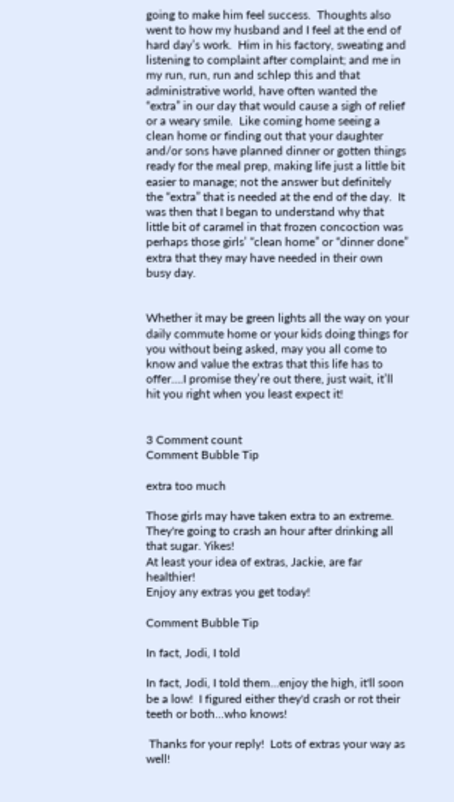going to make him feel success.  Thoughts also went to how my husband and I feel at the end of hard day’s work.  Him in his factory, sweating and listening to complaint after complaint; and me in my run, run, run and schlep this and that administrative world, have often wanted the “extra” in our day that would cause a sigh of relief or a weary smile.  Like coming home seeing a clean home or finding out that your daughter and/or sons have planned dinner or gotten things ready for the meal prep, making life just a little bit easier to manage; not the answer but definitely the “extra” that is needed at the end of the day.  It was then that I began to understand why that little bit of caramel in that frozen concoction was perhaps those girls’ “clean home” or “dinner done” extra that they may have needed in their own busy day.


Whether it may be green lights all the way on your daily commute home or your kids doing things for you without being asked, may you all come to know and value the extras that this life has to offer….I promise they’re out there, just wait, it’ll hit you right when you least expect it!


3 Comment count
Comment Bubble Tip

extra too much

Those girls may have taken extra to an extreme. They're going to crash an hour after drinking all that sugar. Yikes!
At least your idea of extras, Jackie, are far healthier!
Enjoy any extras you get today!

Comment Bubble Tip

In fact, Jodi, I told

In fact, Jodi, I told them...enjoy the high, it'll soon be a low!  I figured either they'd crash or rot their teeth or both...who knows!

 Thanks for your reply!  Lots of extras your way as well!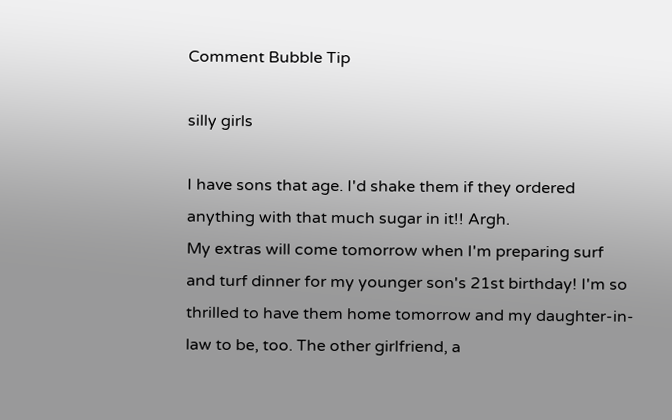Comment Bubble Tip

silly girls

I have sons that age. I'd shake them if they ordered anything with that much sugar in it!! Argh.
My extras will come tomorrow when I'm preparing surf and turf dinner for my younger son's 21st birthday! I'm so thrilled to have them home tomorrow and my daughter-in-law to be, too. The other girlfriend, a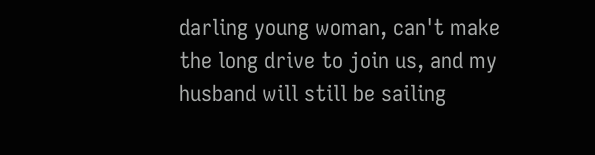darling young woman, can't make the long drive to join us, and my husband will still be sailing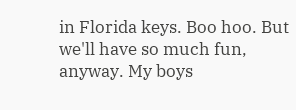in Florida keys. Boo hoo. But we'll have so much fun, anyway. My boys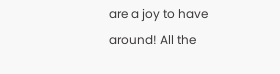are a joy to have around! All the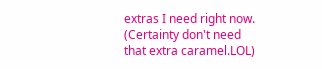extras I need right now.
(Certainty don't need that extra caramel.LOL)